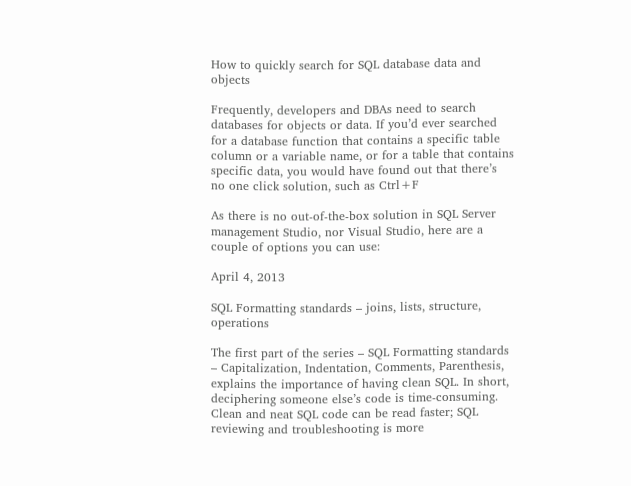How to quickly search for SQL database data and objects

Frequently, developers and DBAs need to search databases for objects or data. If you’d ever searched for a database function that contains a specific table column or a variable name, or for a table that contains specific data, you would have found out that there’s no one click solution, such as Ctrl+F

As there is no out-of-the-box solution in SQL Server management Studio, nor Visual Studio, here are a couple of options you can use:

April 4, 2013

SQL Formatting standards – joins, lists, structure, operations

The first part of the series – SQL Formatting standards – Capitalization, Indentation, Comments, Parenthesis, explains the importance of having clean SQL. In short, deciphering someone else’s code is time-consuming. Clean and neat SQL code can be read faster; SQL reviewing and troubleshooting is more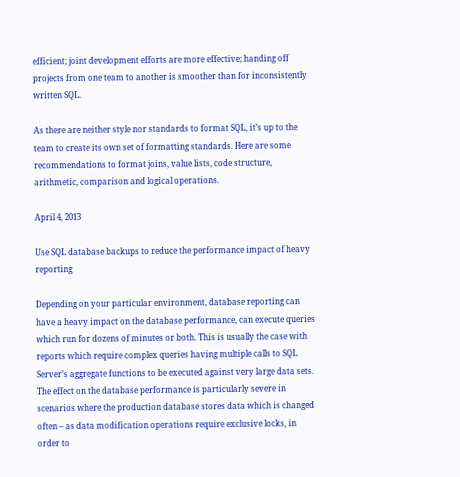efficient; joint development efforts are more effective; handing off projects from one team to another is smoother than for inconsistently written SQL.

As there are neither style nor standards to format SQL, it’s up to the team to create its own set of formatting standards. Here are some recommendations to format joins, value lists, code structure, arithmetic, comparison and logical operations.

April 4, 2013

Use SQL database backups to reduce the performance impact of heavy reporting

Depending on your particular environment, database reporting can have a heavy impact on the database performance, can execute queries which run for dozens of minutes or both. This is usually the case with reports which require complex queries having multiple calls to SQL Server’s aggregate functions to be executed against very large data sets. The effect on the database performance is particularly severe in scenarios where the production database stores data which is changed often – as data modification operations require exclusive locks, in order to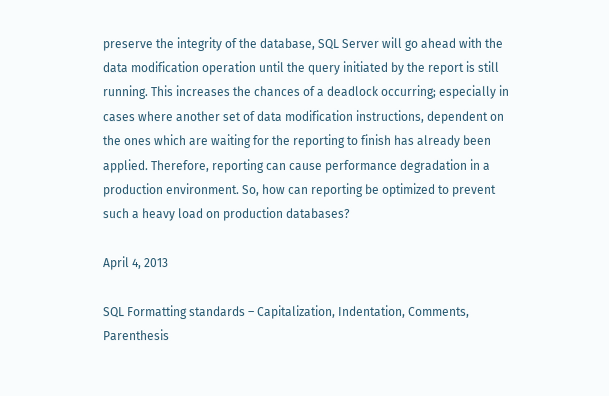preserve the integrity of the database, SQL Server will go ahead with the data modification operation until the query initiated by the report is still running. This increases the chances of a deadlock occurring; especially in cases where another set of data modification instructions, dependent on the ones which are waiting for the reporting to finish has already been applied. Therefore, reporting can cause performance degradation in a production environment. So, how can reporting be optimized to prevent such a heavy load on production databases?

April 4, 2013

SQL Formatting standards – Capitalization, Indentation, Comments, Parenthesis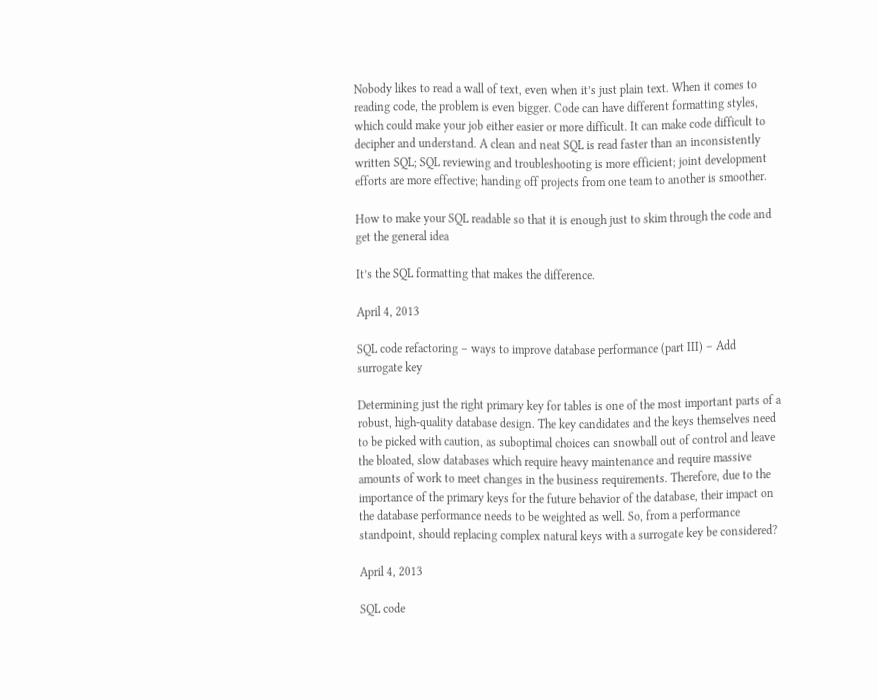Nobody likes to read a wall of text, even when it’s just plain text. When it comes to reading code, the problem is even bigger. Code can have different formatting styles, which could make your job either easier or more difficult. It can make code difficult to decipher and understand. A clean and neat SQL is read faster than an inconsistently written SQL; SQL reviewing and troubleshooting is more efficient; joint development efforts are more effective; handing off projects from one team to another is smoother.

How to make your SQL readable so that it is enough just to skim through the code and get the general idea

It’s the SQL formatting that makes the difference.

April 4, 2013

SQL code refactoring – ways to improve database performance (part III) – Add surrogate key

Determining just the right primary key for tables is one of the most important parts of a robust, high-quality database design. The key candidates and the keys themselves need to be picked with caution, as suboptimal choices can snowball out of control and leave the bloated, slow databases which require heavy maintenance and require massive amounts of work to meet changes in the business requirements. Therefore, due to the importance of the primary keys for the future behavior of the database, their impact on the database performance needs to be weighted as well. So, from a performance standpoint, should replacing complex natural keys with a surrogate key be considered?

April 4, 2013

SQL code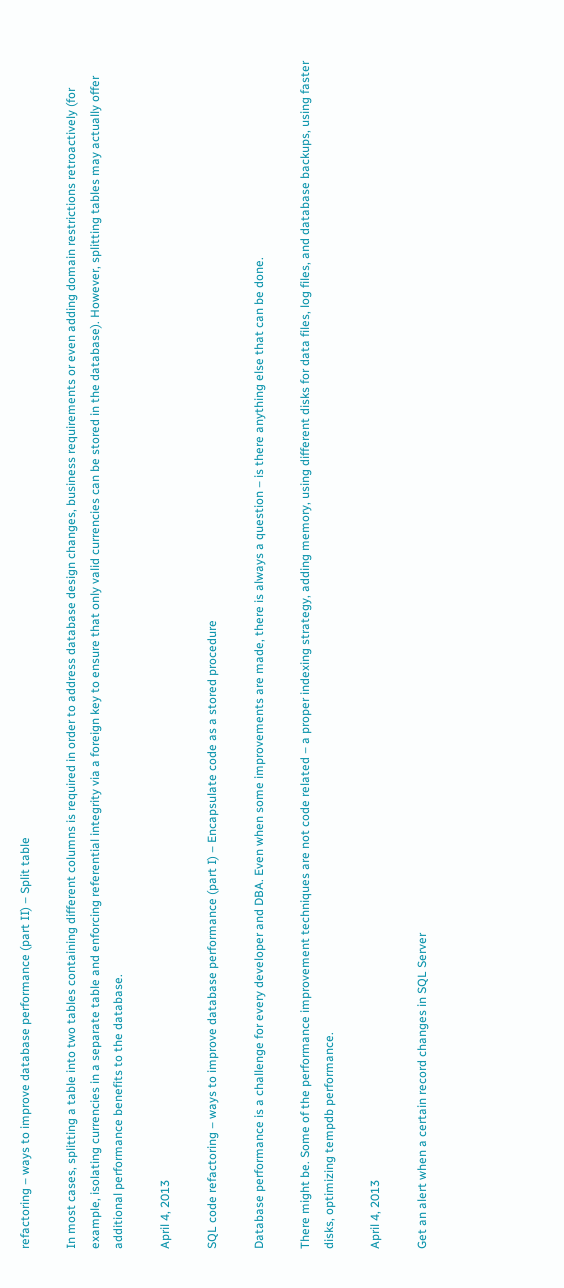refactoring – ways to improve database performance (part II) – Split table

In most cases, splitting a table into two tables containing different columns is required in order to address database design changes, business requirements or even adding domain restrictions retroactively (for example, isolating currencies in a separate table and enforcing referential integrity via a foreign key to ensure that only valid currencies can be stored in the database). However, splitting tables may actually offer additional performance benefits to the database.

April 4, 2013

SQL code refactoring – ways to improve database performance (part I) – Encapsulate code as a stored procedure

Database performance is a challenge for every developer and DBA. Even when some improvements are made, there is always a question – is there anything else that can be done.

There might be. Some of the performance improvement techniques are not code related – a proper indexing strategy, adding memory, using different disks for data files, log files, and database backups, using faster disks, optimizing tempdb performance.

April 4, 2013

Get an alert when a certain record changes in SQL Server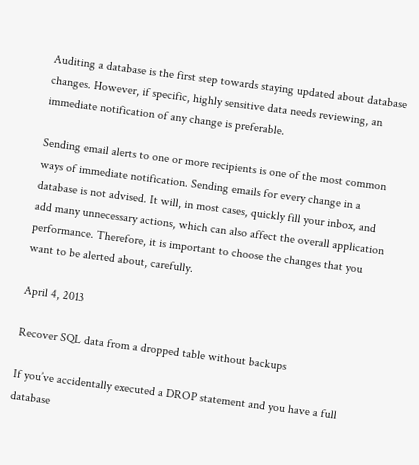Auditing a database is the first step towards staying updated about database changes. However, if specific, highly sensitive data needs reviewing, an immediate notification of any change is preferable.

Sending email alerts to one or more recipients is one of the most common ways of immediate notification. Sending emails for every change in a database is not advised. It will, in most cases, quickly fill your inbox, and add many unnecessary actions, which can also affect the overall application performance. Therefore, it is important to choose the changes that you want to be alerted about, carefully.

April 4, 2013

Recover SQL data from a dropped table without backups

If you’ve accidentally executed a DROP statement and you have a full database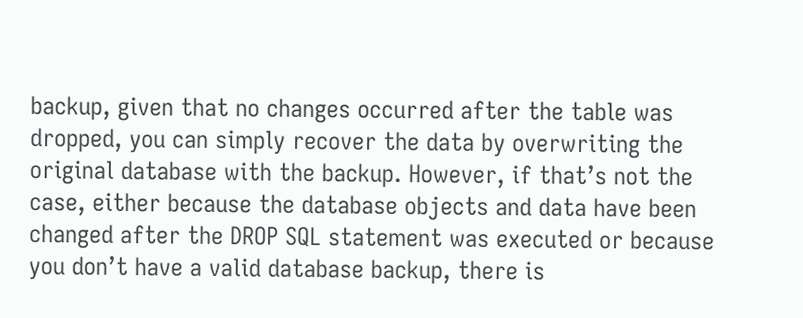backup, given that no changes occurred after the table was dropped, you can simply recover the data by overwriting the original database with the backup. However, if that’s not the case, either because the database objects and data have been changed after the DROP SQL statement was executed or because you don’t have a valid database backup, there is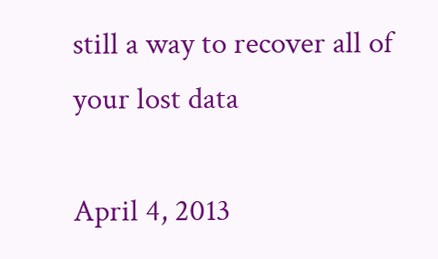still a way to recover all of your lost data

April 4, 2013